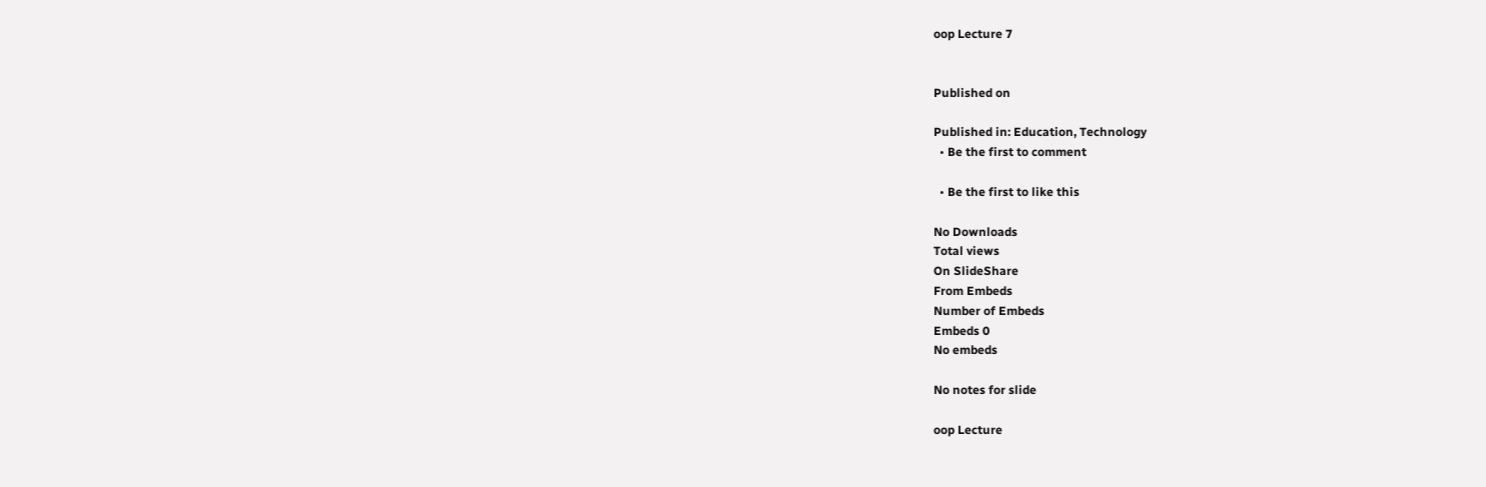oop Lecture 7


Published on

Published in: Education, Technology
  • Be the first to comment

  • Be the first to like this

No Downloads
Total views
On SlideShare
From Embeds
Number of Embeds
Embeds 0
No embeds

No notes for slide

oop Lecture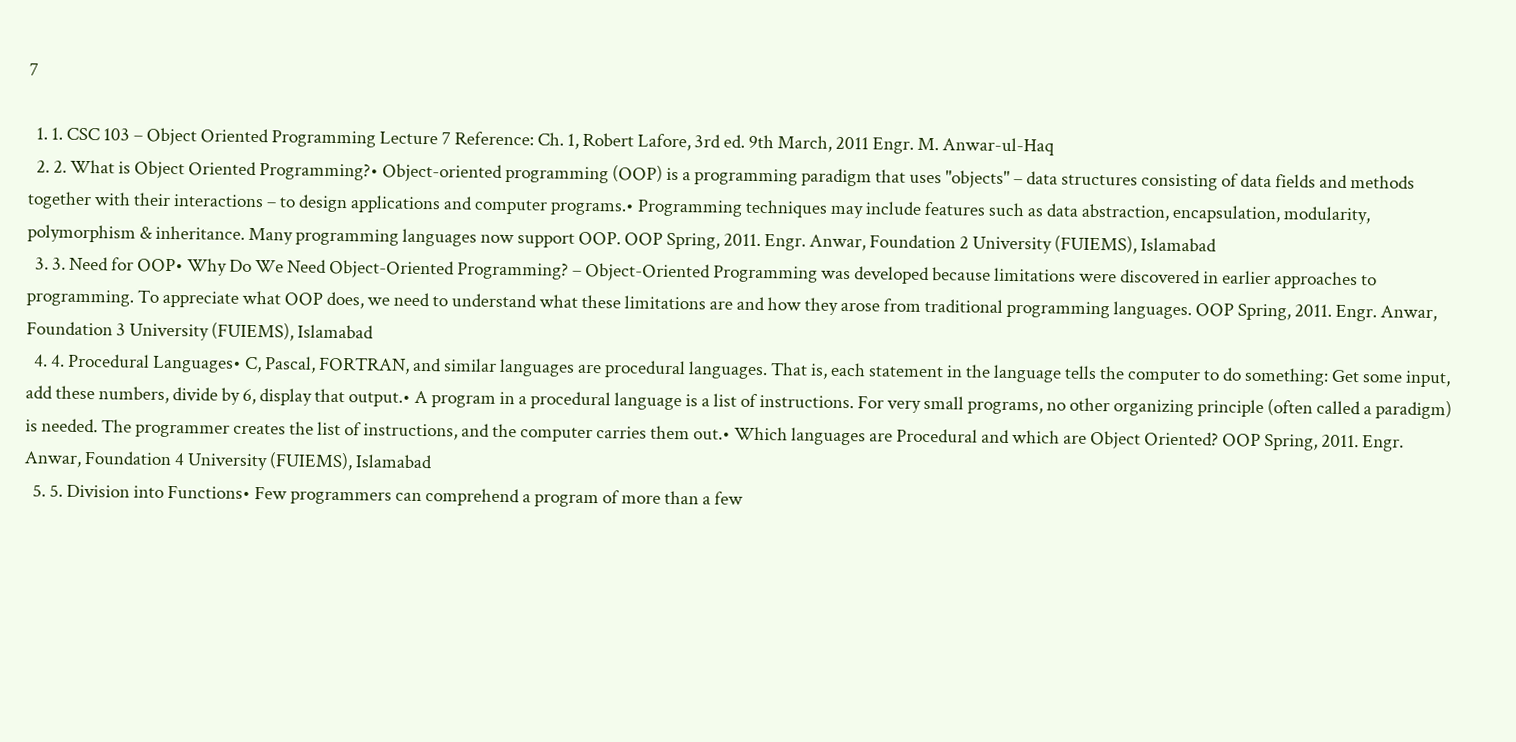7

  1. 1. CSC 103 – Object Oriented Programming Lecture 7 Reference: Ch. 1, Robert Lafore, 3rd ed. 9th March, 2011 Engr. M. Anwar-ul-Haq
  2. 2. What is Object Oriented Programming?• Object-oriented programming (OOP) is a programming paradigm that uses "objects" – data structures consisting of data fields and methods together with their interactions – to design applications and computer programs.• Programming techniques may include features such as data abstraction, encapsulation, modularity, polymorphism & inheritance. Many programming languages now support OOP. OOP Spring, 2011. Engr. Anwar, Foundation 2 University (FUIEMS), Islamabad
  3. 3. Need for OOP• Why Do We Need Object-Oriented Programming? – Object-Oriented Programming was developed because limitations were discovered in earlier approaches to programming. To appreciate what OOP does, we need to understand what these limitations are and how they arose from traditional programming languages. OOP Spring, 2011. Engr. Anwar, Foundation 3 University (FUIEMS), Islamabad
  4. 4. Procedural Languages• C, Pascal, FORTRAN, and similar languages are procedural languages. That is, each statement in the language tells the computer to do something: Get some input, add these numbers, divide by 6, display that output.• A program in a procedural language is a list of instructions. For very small programs, no other organizing principle (often called a paradigm) is needed. The programmer creates the list of instructions, and the computer carries them out.• Which languages are Procedural and which are Object Oriented? OOP Spring, 2011. Engr. Anwar, Foundation 4 University (FUIEMS), Islamabad
  5. 5. Division into Functions• Few programmers can comprehend a program of more than a few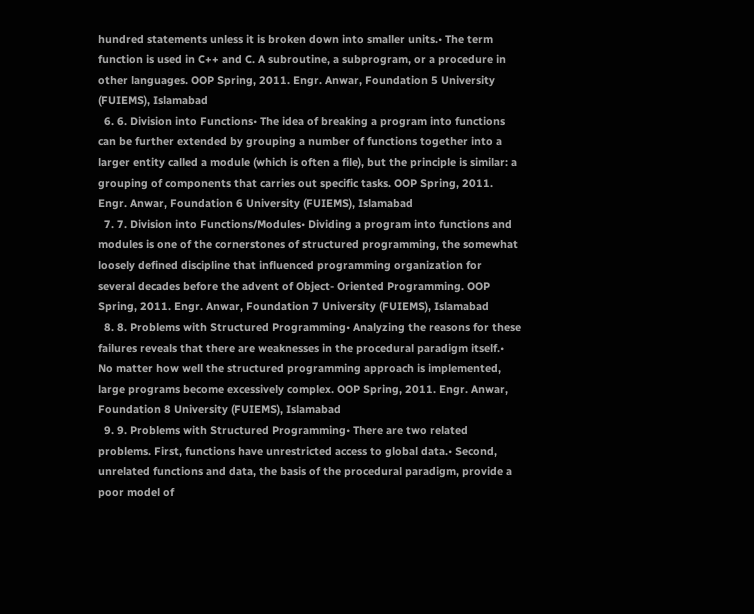hundred statements unless it is broken down into smaller units.• The term function is used in C++ and C. A subroutine, a subprogram, or a procedure in other languages. OOP Spring, 2011. Engr. Anwar, Foundation 5 University (FUIEMS), Islamabad
  6. 6. Division into Functions• The idea of breaking a program into functions can be further extended by grouping a number of functions together into a larger entity called a module (which is often a file), but the principle is similar: a grouping of components that carries out specific tasks. OOP Spring, 2011. Engr. Anwar, Foundation 6 University (FUIEMS), Islamabad
  7. 7. Division into Functions/Modules• Dividing a program into functions and modules is one of the cornerstones of structured programming, the somewhat loosely defined discipline that influenced programming organization for several decades before the advent of Object- Oriented Programming. OOP Spring, 2011. Engr. Anwar, Foundation 7 University (FUIEMS), Islamabad
  8. 8. Problems with Structured Programming• Analyzing the reasons for these failures reveals that there are weaknesses in the procedural paradigm itself.• No matter how well the structured programming approach is implemented, large programs become excessively complex. OOP Spring, 2011. Engr. Anwar, Foundation 8 University (FUIEMS), Islamabad
  9. 9. Problems with Structured Programming• There are two related problems. First, functions have unrestricted access to global data.• Second, unrelated functions and data, the basis of the procedural paradigm, provide a poor model of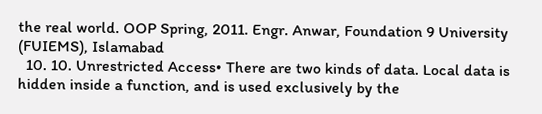the real world. OOP Spring, 2011. Engr. Anwar, Foundation 9 University (FUIEMS), Islamabad
  10. 10. Unrestricted Access• There are two kinds of data. Local data is hidden inside a function, and is used exclusively by the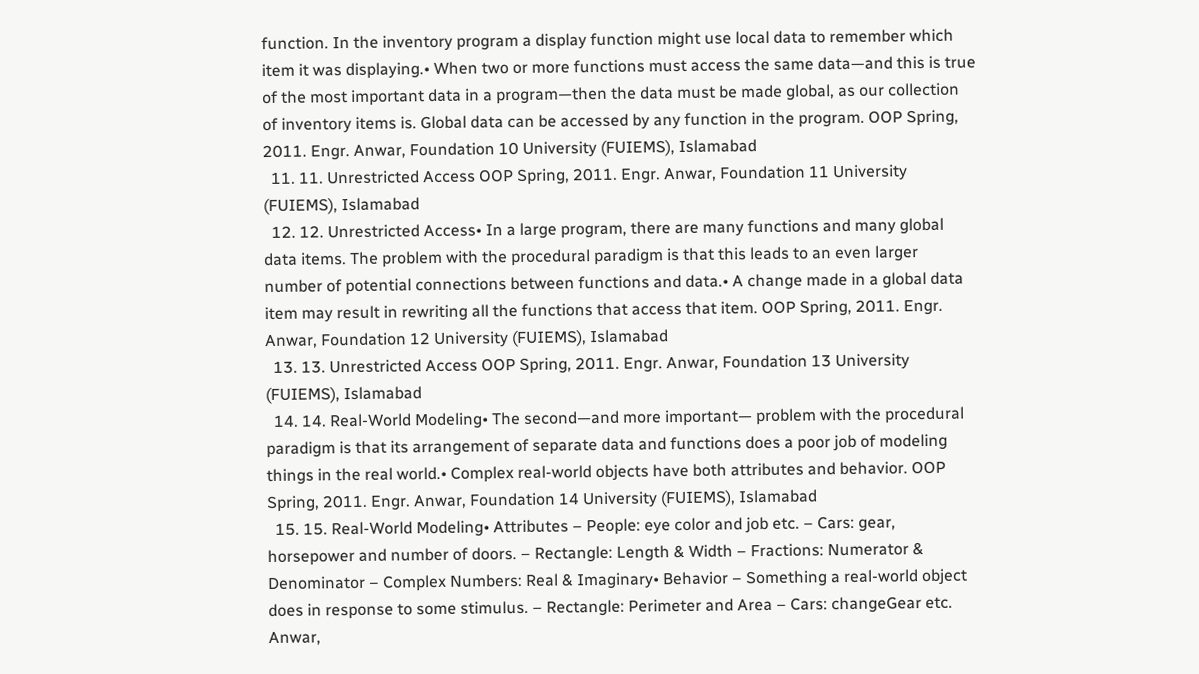function. In the inventory program a display function might use local data to remember which item it was displaying.• When two or more functions must access the same data—and this is true of the most important data in a program—then the data must be made global, as our collection of inventory items is. Global data can be accessed by any function in the program. OOP Spring, 2011. Engr. Anwar, Foundation 10 University (FUIEMS), Islamabad
  11. 11. Unrestricted Access OOP Spring, 2011. Engr. Anwar, Foundation 11 University (FUIEMS), Islamabad
  12. 12. Unrestricted Access• In a large program, there are many functions and many global data items. The problem with the procedural paradigm is that this leads to an even larger number of potential connections between functions and data.• A change made in a global data item may result in rewriting all the functions that access that item. OOP Spring, 2011. Engr. Anwar, Foundation 12 University (FUIEMS), Islamabad
  13. 13. Unrestricted Access OOP Spring, 2011. Engr. Anwar, Foundation 13 University (FUIEMS), Islamabad
  14. 14. Real-World Modeling• The second—and more important— problem with the procedural paradigm is that its arrangement of separate data and functions does a poor job of modeling things in the real world.• Complex real-world objects have both attributes and behavior. OOP Spring, 2011. Engr. Anwar, Foundation 14 University (FUIEMS), Islamabad
  15. 15. Real-World Modeling• Attributes – People: eye color and job etc. – Cars: gear, horsepower and number of doors. – Rectangle: Length & Width – Fractions: Numerator & Denominator – Complex Numbers: Real & Imaginary• Behavior – Something a real-world object does in response to some stimulus. – Rectangle: Perimeter and Area – Cars: changeGear etc. Anwar,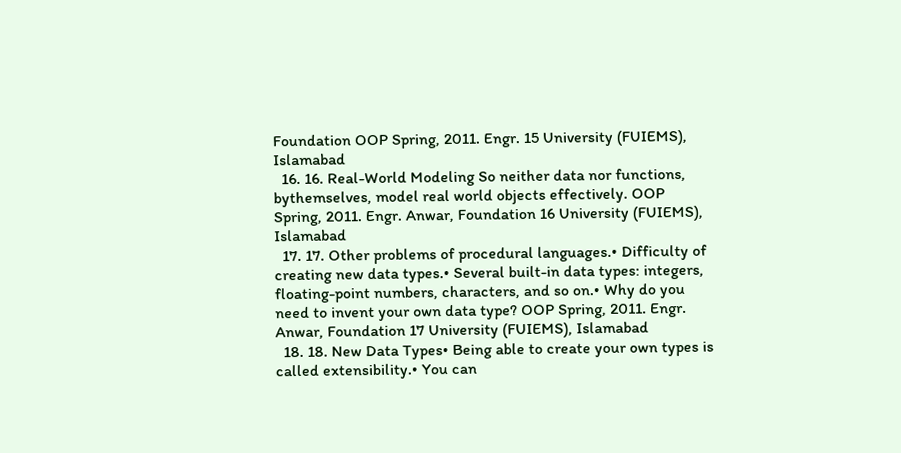Foundation OOP Spring, 2011. Engr. 15 University (FUIEMS), Islamabad
  16. 16. Real-World Modeling So neither data nor functions, bythemselves, model real world objects effectively. OOP Spring, 2011. Engr. Anwar, Foundation 16 University (FUIEMS), Islamabad
  17. 17. Other problems of procedural languages.• Difficulty of creating new data types.• Several built-in data types: integers, floating-point numbers, characters, and so on.• Why do you need to invent your own data type? OOP Spring, 2011. Engr. Anwar, Foundation 17 University (FUIEMS), Islamabad
  18. 18. New Data Types• Being able to create your own types is called extensibility.• You can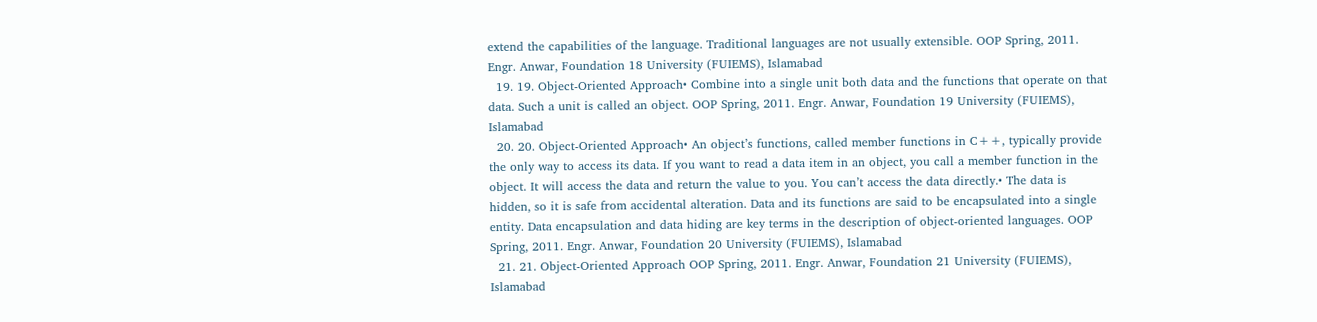extend the capabilities of the language. Traditional languages are not usually extensible. OOP Spring, 2011. Engr. Anwar, Foundation 18 University (FUIEMS), Islamabad
  19. 19. Object-Oriented Approach• Combine into a single unit both data and the functions that operate on that data. Such a unit is called an object. OOP Spring, 2011. Engr. Anwar, Foundation 19 University (FUIEMS), Islamabad
  20. 20. Object-Oriented Approach• An object’s functions, called member functions in C++, typically provide the only way to access its data. If you want to read a data item in an object, you call a member function in the object. It will access the data and return the value to you. You can’t access the data directly.• The data is hidden, so it is safe from accidental alteration. Data and its functions are said to be encapsulated into a single entity. Data encapsulation and data hiding are key terms in the description of object-oriented languages. OOP Spring, 2011. Engr. Anwar, Foundation 20 University (FUIEMS), Islamabad
  21. 21. Object-Oriented Approach OOP Spring, 2011. Engr. Anwar, Foundation 21 University (FUIEMS), Islamabad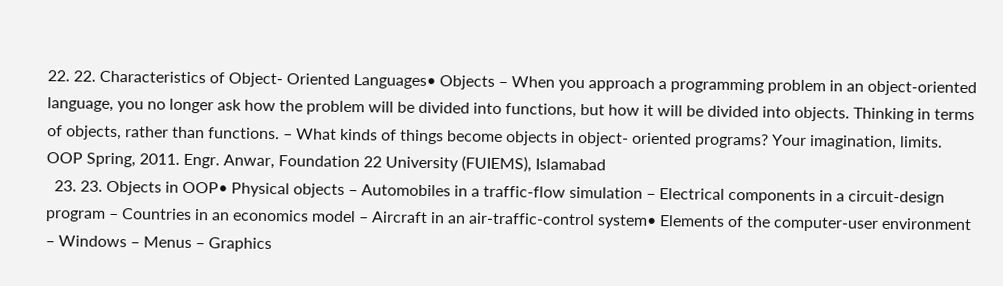22. 22. Characteristics of Object- Oriented Languages• Objects – When you approach a programming problem in an object-oriented language, you no longer ask how the problem will be divided into functions, but how it will be divided into objects. Thinking in terms of objects, rather than functions. – What kinds of things become objects in object- oriented programs? Your imagination, limits. OOP Spring, 2011. Engr. Anwar, Foundation 22 University (FUIEMS), Islamabad
  23. 23. Objects in OOP• Physical objects – Automobiles in a traffic-flow simulation – Electrical components in a circuit-design program – Countries in an economics model – Aircraft in an air-traffic-control system• Elements of the computer-user environment – Windows – Menus – Graphics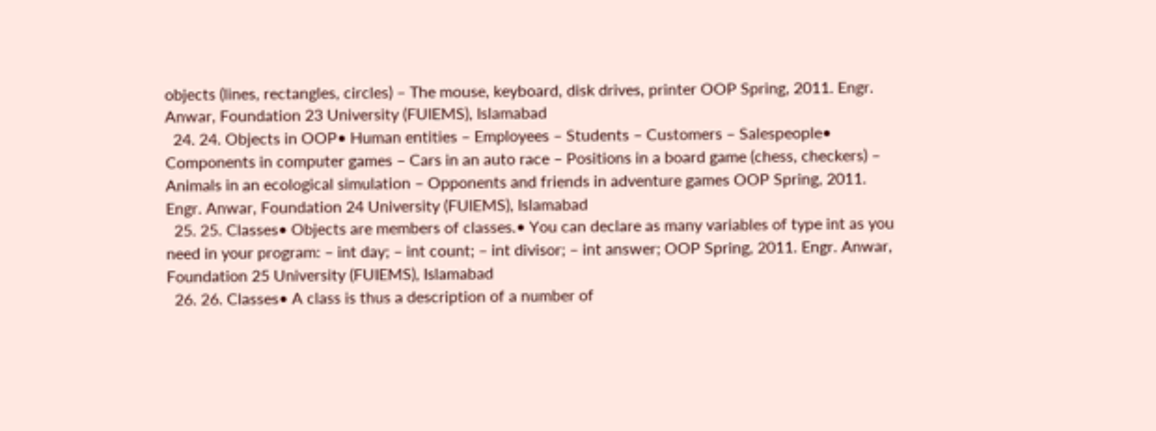objects (lines, rectangles, circles) – The mouse, keyboard, disk drives, printer OOP Spring, 2011. Engr. Anwar, Foundation 23 University (FUIEMS), Islamabad
  24. 24. Objects in OOP• Human entities – Employees – Students – Customers – Salespeople• Components in computer games – Cars in an auto race – Positions in a board game (chess, checkers) – Animals in an ecological simulation – Opponents and friends in adventure games OOP Spring, 2011. Engr. Anwar, Foundation 24 University (FUIEMS), Islamabad
  25. 25. Classes• Objects are members of classes.• You can declare as many variables of type int as you need in your program: – int day; – int count; – int divisor; – int answer; OOP Spring, 2011. Engr. Anwar, Foundation 25 University (FUIEMS), Islamabad
  26. 26. Classes• A class is thus a description of a number of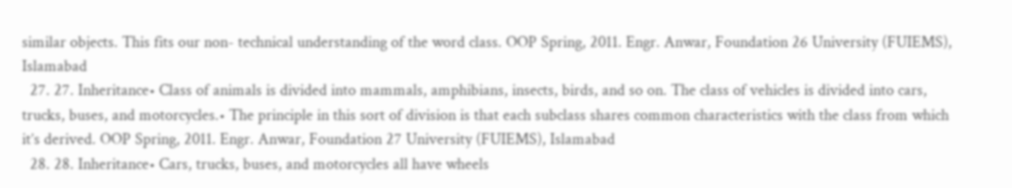similar objects. This fits our non- technical understanding of the word class. OOP Spring, 2011. Engr. Anwar, Foundation 26 University (FUIEMS), Islamabad
  27. 27. Inheritance• Class of animals is divided into mammals, amphibians, insects, birds, and so on. The class of vehicles is divided into cars, trucks, buses, and motorcycles.• The principle in this sort of division is that each subclass shares common characteristics with the class from which it’s derived. OOP Spring, 2011. Engr. Anwar, Foundation 27 University (FUIEMS), Islamabad
  28. 28. Inheritance• Cars, trucks, buses, and motorcycles all have wheels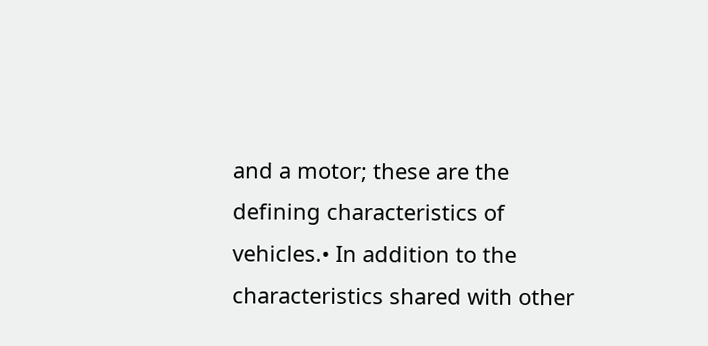and a motor; these are the defining characteristics of vehicles.• In addition to the characteristics shared with other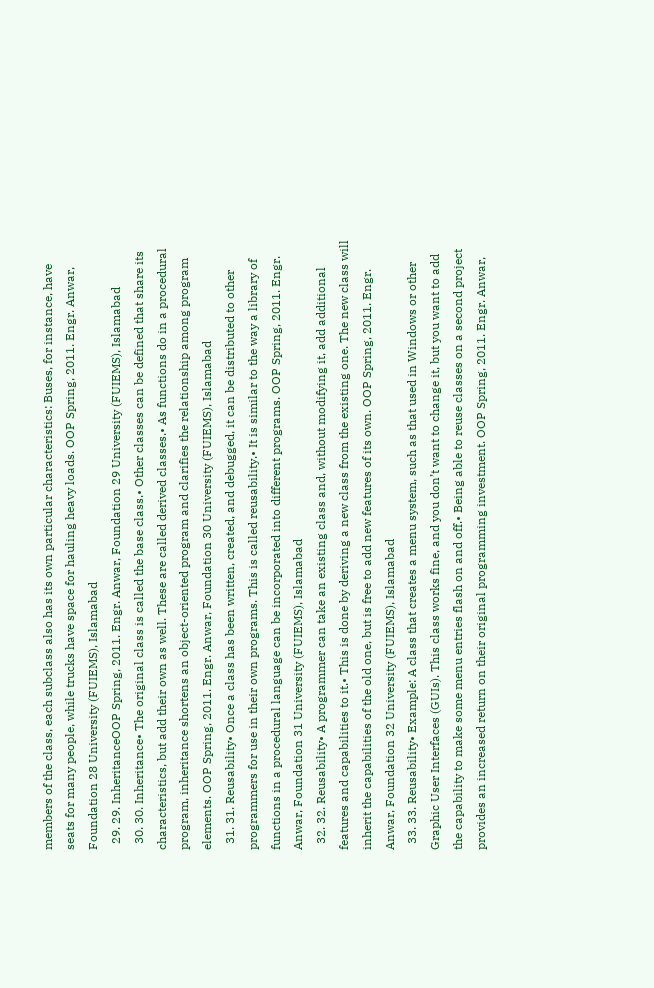members of the class, each subclass also has its own particular characteristics: Buses, for instance, have seats for many people, while trucks have space for hauling heavy loads. OOP Spring, 2011. Engr. Anwar, Foundation 28 University (FUIEMS), Islamabad
  29. 29. InheritanceOOP Spring, 2011. Engr. Anwar, Foundation 29 University (FUIEMS), Islamabad
  30. 30. Inheritance• The original class is called the base class.• Other classes can be defined that share its characteristics, but add their own as well. These are called derived classes.• As functions do in a procedural program, inheritance shortens an object-oriented program and clarifies the relationship among program elements. OOP Spring, 2011. Engr. Anwar, Foundation 30 University (FUIEMS), Islamabad
  31. 31. Reusability• Once a class has been written, created, and debugged, it can be distributed to other programmers for use in their own programs. This is called reusability.• It is similar to the way a library of functions in a procedural language can be incorporated into different programs. OOP Spring, 2011. Engr. Anwar, Foundation 31 University (FUIEMS), Islamabad
  32. 32. Reusability• A programmer can take an existing class and, without modifying it, add additional features and capabilities to it.• This is done by deriving a new class from the existing one. The new class will inherit the capabilities of the old one, but is free to add new features of its own. OOP Spring, 2011. Engr. Anwar, Foundation 32 University (FUIEMS), Islamabad
  33. 33. Reusability• Example: A class that creates a menu system, such as that used in Windows or other Graphic User Interfaces (GUIs). This class works fine, and you don’t want to change it, but you want to add the capability to make some menu entries flash on and off.• Being able to reuse classes on a second project provides an increased return on their original programming investment. OOP Spring, 2011. Engr. Anwar,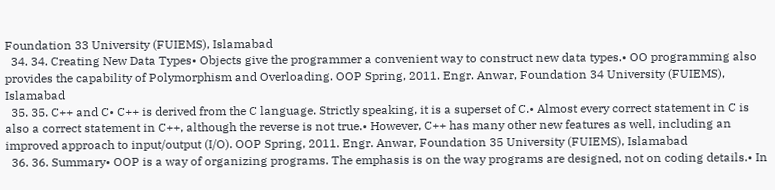Foundation 33 University (FUIEMS), Islamabad
  34. 34. Creating New Data Types• Objects give the programmer a convenient way to construct new data types.• OO programming also provides the capability of Polymorphism and Overloading. OOP Spring, 2011. Engr. Anwar, Foundation 34 University (FUIEMS), Islamabad
  35. 35. C++ and C• C++ is derived from the C language. Strictly speaking, it is a superset of C.• Almost every correct statement in C is also a correct statement in C++, although the reverse is not true.• However, C++ has many other new features as well, including an improved approach to input/output (I/O). OOP Spring, 2011. Engr. Anwar, Foundation 35 University (FUIEMS), Islamabad
  36. 36. Summary• OOP is a way of organizing programs. The emphasis is on the way programs are designed, not on coding details.• In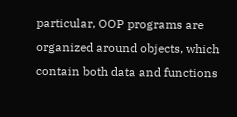particular, OOP programs are organized around objects, which contain both data and functions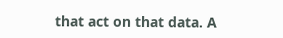that act on that data. A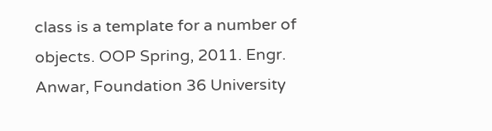class is a template for a number of objects. OOP Spring, 2011. Engr. Anwar, Foundation 36 University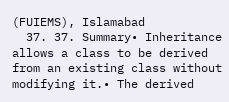(FUIEMS), Islamabad
  37. 37. Summary• Inheritance allows a class to be derived from an existing class without modifying it.• The derived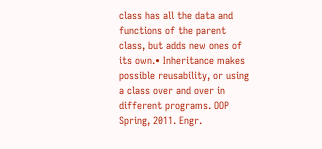class has all the data and functions of the parent class, but adds new ones of its own.• Inheritance makes possible reusability, or using a class over and over in different programs. OOP Spring, 2011. Engr.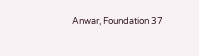Anwar, Foundation 37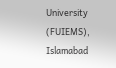University (FUIEMS), Islamabad